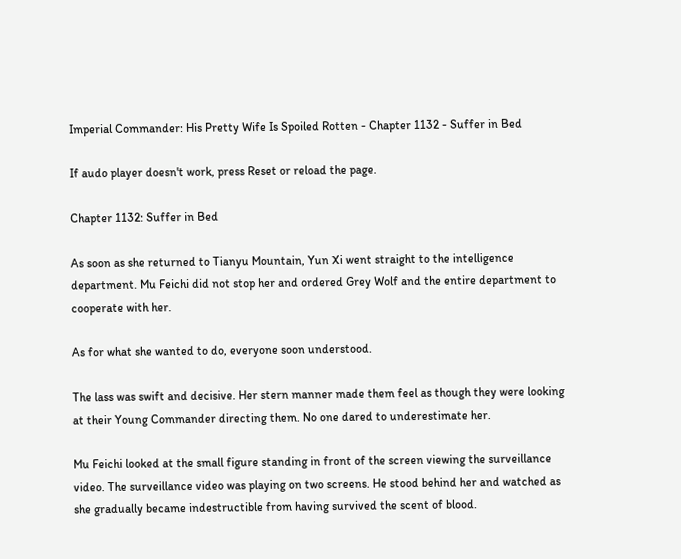Imperial Commander: His Pretty Wife Is Spoiled Rotten - Chapter 1132 - Suffer in Bed

If audo player doesn't work, press Reset or reload the page.

Chapter 1132: Suffer in Bed

As soon as she returned to Tianyu Mountain, Yun Xi went straight to the intelligence department. Mu Feichi did not stop her and ordered Grey Wolf and the entire department to cooperate with her.

As for what she wanted to do, everyone soon understood.

The lass was swift and decisive. Her stern manner made them feel as though they were looking at their Young Commander directing them. No one dared to underestimate her.

Mu Feichi looked at the small figure standing in front of the screen viewing the surveillance video. The surveillance video was playing on two screens. He stood behind her and watched as she gradually became indestructible from having survived the scent of blood.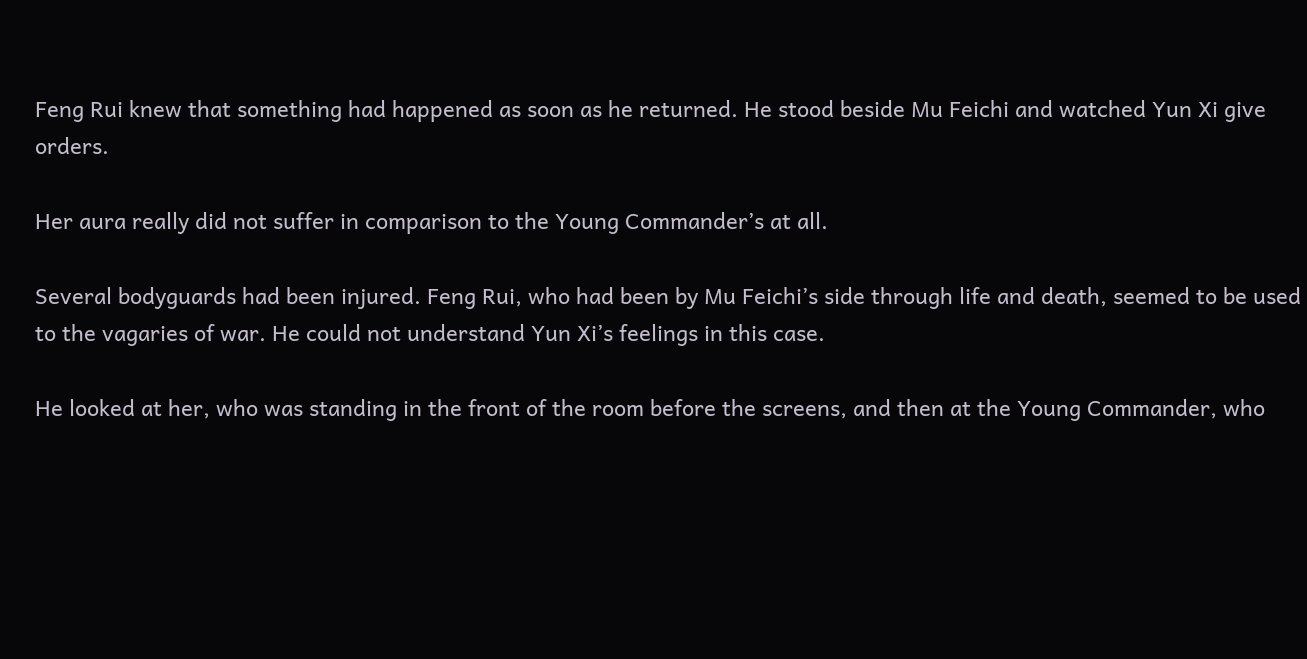Feng Rui knew that something had happened as soon as he returned. He stood beside Mu Feichi and watched Yun Xi give orders.

Her aura really did not suffer in comparison to the Young Commander’s at all.

Several bodyguards had been injured. Feng Rui, who had been by Mu Feichi’s side through life and death, seemed to be used to the vagaries of war. He could not understand Yun Xi’s feelings in this case.

He looked at her, who was standing in the front of the room before the screens, and then at the Young Commander, who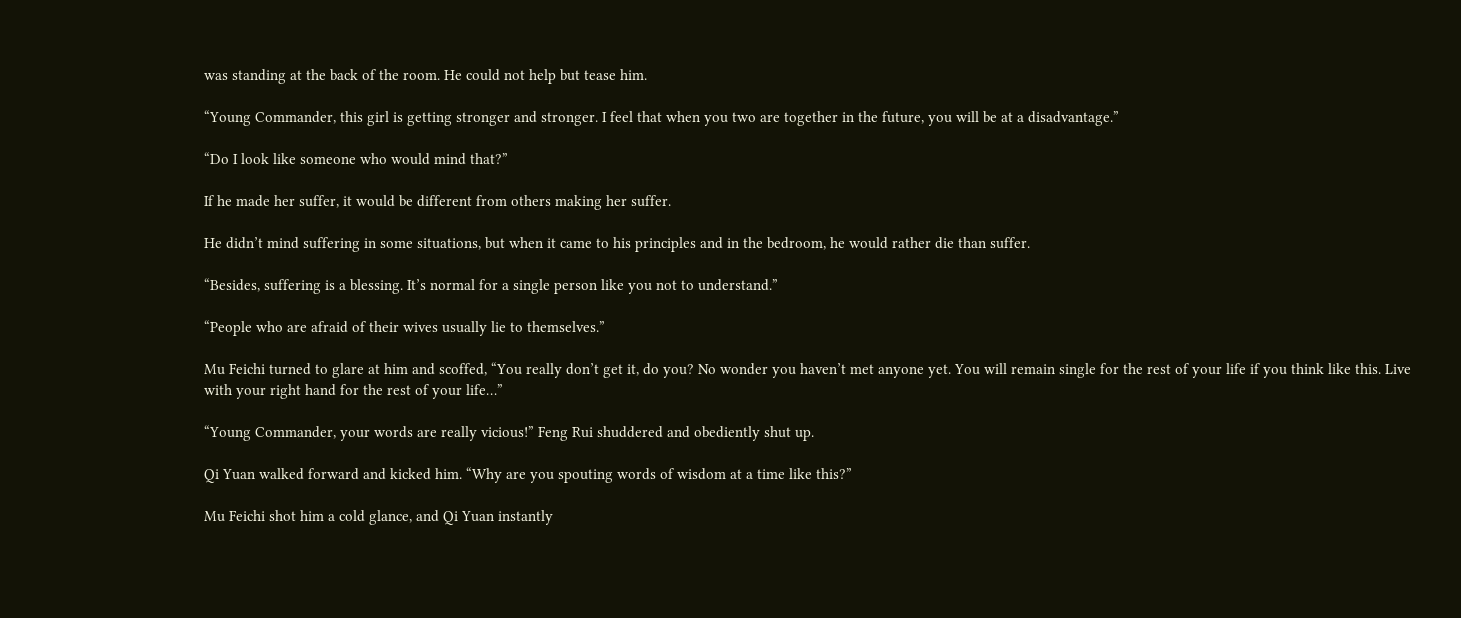was standing at the back of the room. He could not help but tease him.

“Young Commander, this girl is getting stronger and stronger. I feel that when you two are together in the future, you will be at a disadvantage.”

“Do I look like someone who would mind that?”

If he made her suffer, it would be different from others making her suffer.

He didn’t mind suffering in some situations, but when it came to his principles and in the bedroom, he would rather die than suffer.

“Besides, suffering is a blessing. It’s normal for a single person like you not to understand.”

“People who are afraid of their wives usually lie to themselves.”

Mu Feichi turned to glare at him and scoffed, “You really don’t get it, do you? No wonder you haven’t met anyone yet. You will remain single for the rest of your life if you think like this. Live with your right hand for the rest of your life…”

“Young Commander, your words are really vicious!” Feng Rui shuddered and obediently shut up.

Qi Yuan walked forward and kicked him. “Why are you spouting words of wisdom at a time like this?”

Mu Feichi shot him a cold glance, and Qi Yuan instantly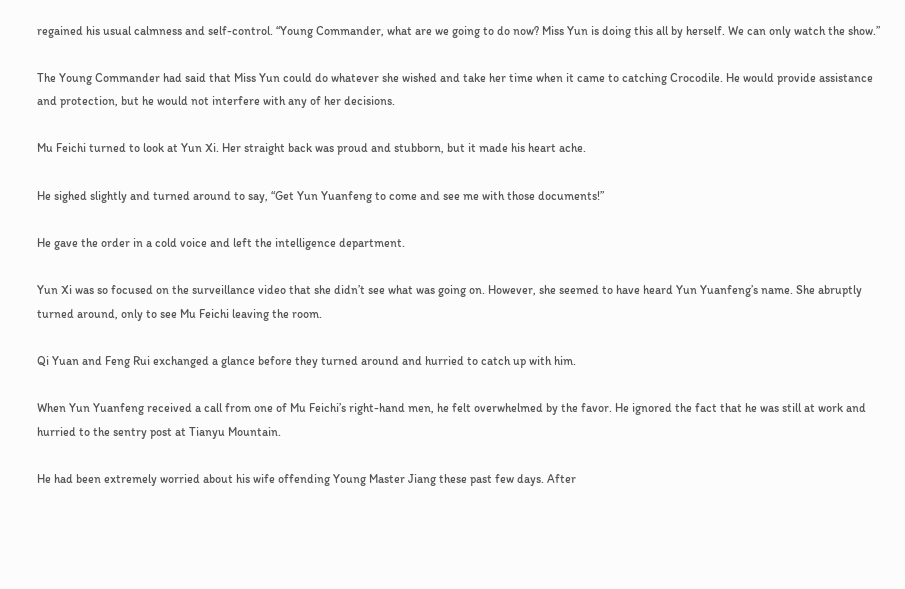regained his usual calmness and self-control. “Young Commander, what are we going to do now? Miss Yun is doing this all by herself. We can only watch the show.”

The Young Commander had said that Miss Yun could do whatever she wished and take her time when it came to catching Crocodile. He would provide assistance and protection, but he would not interfere with any of her decisions.

Mu Feichi turned to look at Yun Xi. Her straight back was proud and stubborn, but it made his heart ache.

He sighed slightly and turned around to say, “Get Yun Yuanfeng to come and see me with those documents!”

He gave the order in a cold voice and left the intelligence department.

Yun Xi was so focused on the surveillance video that she didn’t see what was going on. However, she seemed to have heard Yun Yuanfeng’s name. She abruptly turned around, only to see Mu Feichi leaving the room.

Qi Yuan and Feng Rui exchanged a glance before they turned around and hurried to catch up with him.

When Yun Yuanfeng received a call from one of Mu Feichi’s right-hand men, he felt overwhelmed by the favor. He ignored the fact that he was still at work and hurried to the sentry post at Tianyu Mountain.

He had been extremely worried about his wife offending Young Master Jiang these past few days. After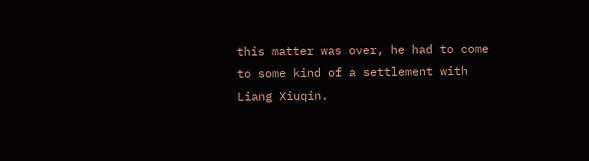this matter was over, he had to come to some kind of a settlement with Liang Xiuqin.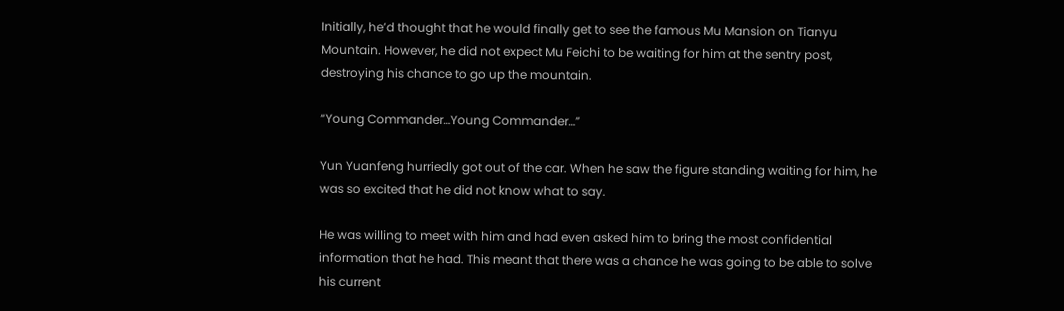Initially, he’d thought that he would finally get to see the famous Mu Mansion on Tianyu Mountain. However, he did not expect Mu Feichi to be waiting for him at the sentry post, destroying his chance to go up the mountain.

“Young Commander…Young Commander…”

Yun Yuanfeng hurriedly got out of the car. When he saw the figure standing waiting for him, he was so excited that he did not know what to say.

He was willing to meet with him and had even asked him to bring the most confidential information that he had. This meant that there was a chance he was going to be able to solve his current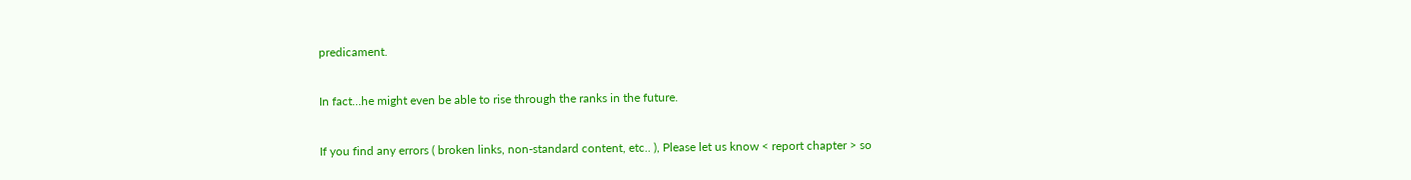predicament.

In fact…he might even be able to rise through the ranks in the future.

If you find any errors ( broken links, non-standard content, etc.. ), Please let us know < report chapter > so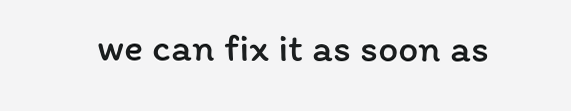we can fix it as soon as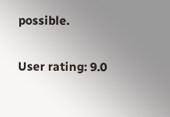possible.

User rating: 9.0